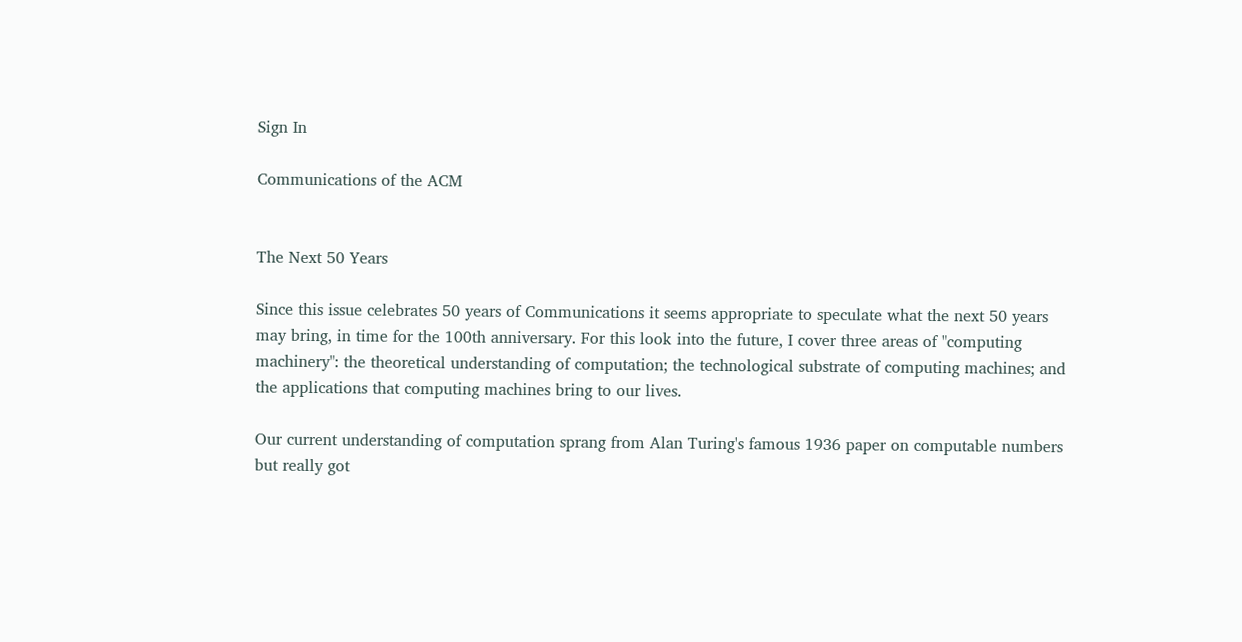Sign In

Communications of the ACM


The Next 50 Years

Since this issue celebrates 50 years of Communications it seems appropriate to speculate what the next 50 years may bring, in time for the 100th anniversary. For this look into the future, I cover three areas of "computing machinery": the theoretical understanding of computation; the technological substrate of computing machines; and the applications that computing machines bring to our lives.

Our current understanding of computation sprang from Alan Turing's famous 1936 paper on computable numbers but really got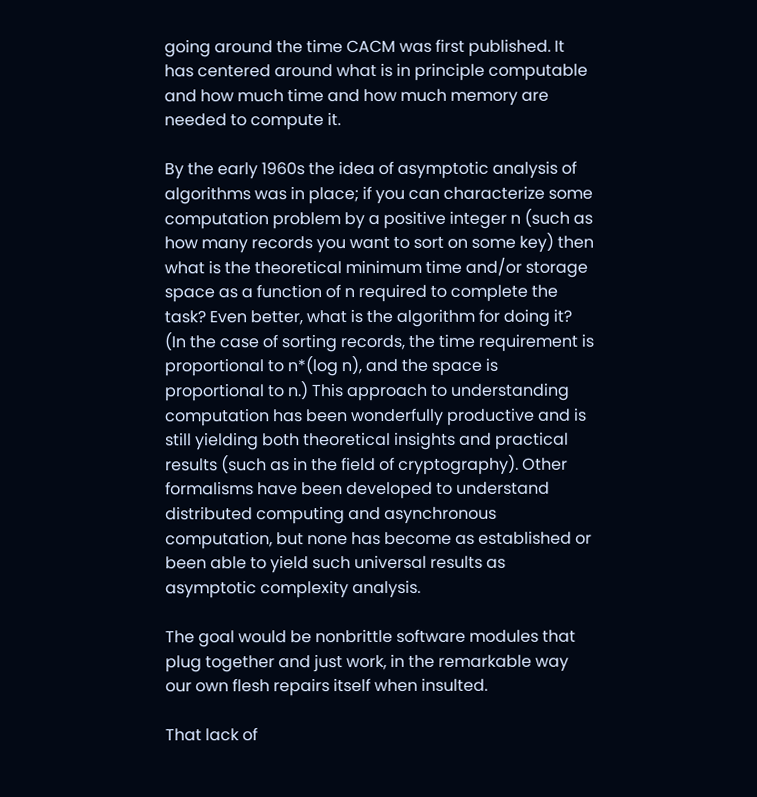going around the time CACM was first published. It has centered around what is in principle computable and how much time and how much memory are needed to compute it.

By the early 1960s the idea of asymptotic analysis of algorithms was in place; if you can characterize some computation problem by a positive integer n (such as how many records you want to sort on some key) then what is the theoretical minimum time and/or storage space as a function of n required to complete the task? Even better, what is the algorithm for doing it? (In the case of sorting records, the time requirement is proportional to n*(log n), and the space is proportional to n.) This approach to understanding computation has been wonderfully productive and is still yielding both theoretical insights and practical results (such as in the field of cryptography). Other formalisms have been developed to understand distributed computing and asynchronous computation, but none has become as established or been able to yield such universal results as asymptotic complexity analysis.

The goal would be nonbrittle software modules that plug together and just work, in the remarkable way our own flesh repairs itself when insulted.

That lack of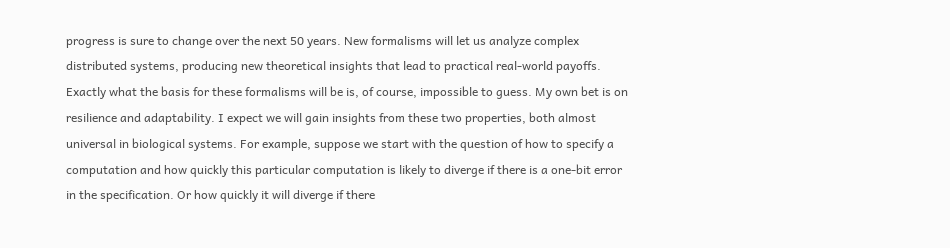progress is sure to change over the next 50 years. New formalisms will let us analyze complex distributed systems, producing new theoretical insights that lead to practical real-world payoffs. Exactly what the basis for these formalisms will be is, of course, impossible to guess. My own bet is on resilience and adaptability. I expect we will gain insights from these two properties, both almost universal in biological systems. For example, suppose we start with the question of how to specify a computation and how quickly this particular computation is likely to diverge if there is a one-bit error in the specification. Or how quickly it will diverge if there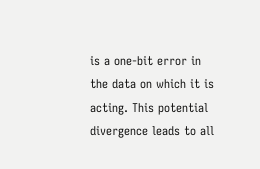is a one-bit error in the data on which it is acting. This potential divergence leads to all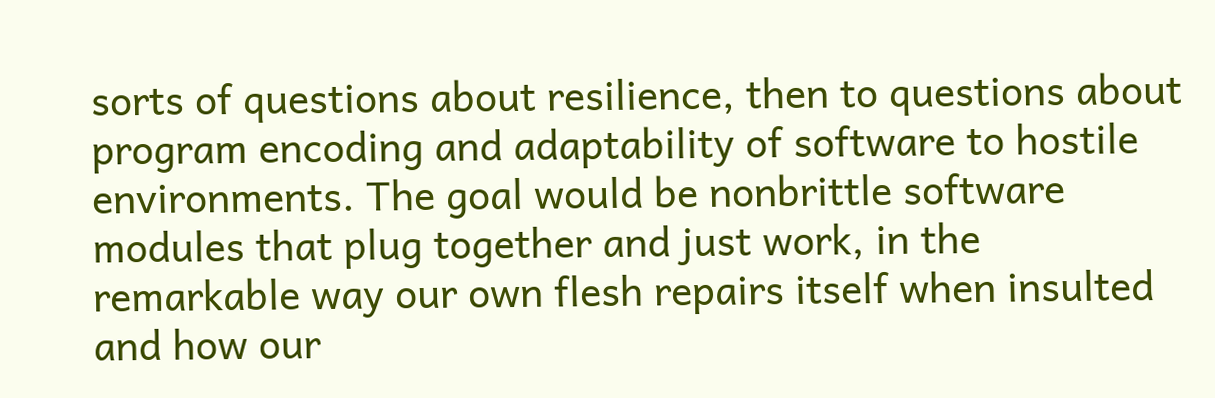sorts of questions about resilience, then to questions about program encoding and adaptability of software to hostile environments. The goal would be nonbrittle software modules that plug together and just work, in the remarkable way our own flesh repairs itself when insulted and how our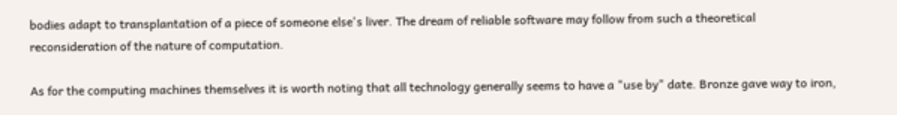bodies adapt to transplantation of a piece of someone else's liver. The dream of reliable software may follow from such a theoretical reconsideration of the nature of computation.

As for the computing machines themselves it is worth noting that all technology generally seems to have a "use by" date. Bronze gave way to iron,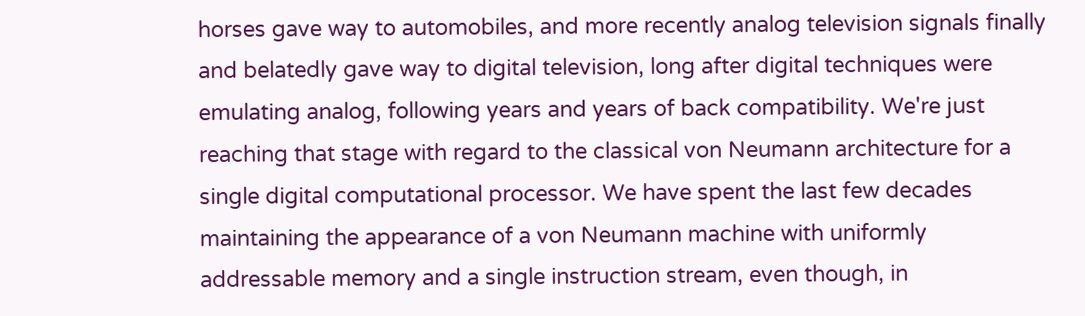horses gave way to automobiles, and more recently analog television signals finally and belatedly gave way to digital television, long after digital techniques were emulating analog, following years and years of back compatibility. We're just reaching that stage with regard to the classical von Neumann architecture for a single digital computational processor. We have spent the last few decades maintaining the appearance of a von Neumann machine with uniformly addressable memory and a single instruction stream, even though, in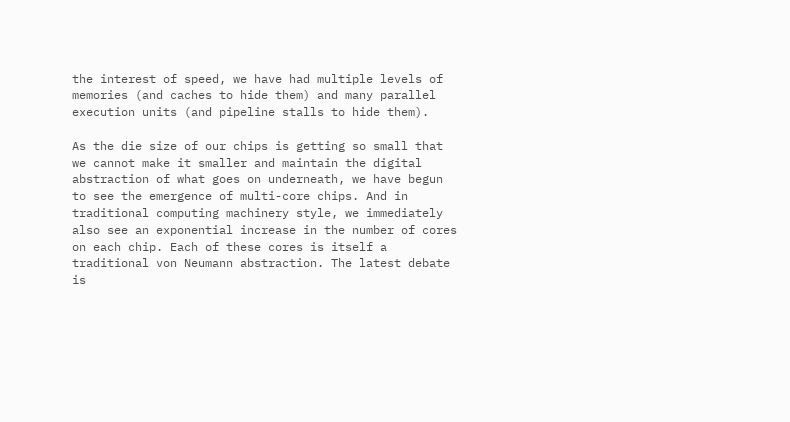the interest of speed, we have had multiple levels of memories (and caches to hide them) and many parallel execution units (and pipeline stalls to hide them).

As the die size of our chips is getting so small that we cannot make it smaller and maintain the digital abstraction of what goes on underneath, we have begun to see the emergence of multi-core chips. And in traditional computing machinery style, we immediately also see an exponential increase in the number of cores on each chip. Each of these cores is itself a traditional von Neumann abstraction. The latest debate is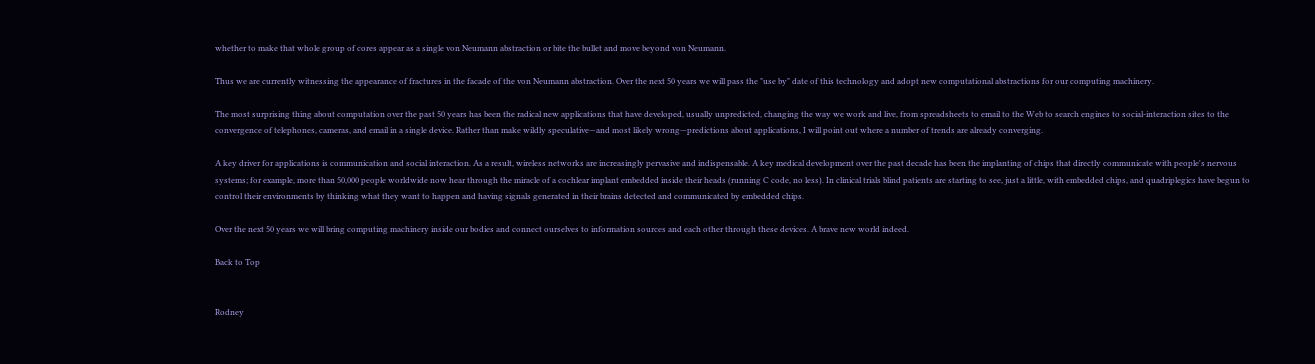whether to make that whole group of cores appear as a single von Neumann abstraction or bite the bullet and move beyond von Neumann.

Thus we are currently witnessing the appearance of fractures in the facade of the von Neumann abstraction. Over the next 50 years we will pass the "use by" date of this technology and adopt new computational abstractions for our computing machinery.

The most surprising thing about computation over the past 50 years has been the radical new applications that have developed, usually unpredicted, changing the way we work and live, from spreadsheets to email to the Web to search engines to social-interaction sites to the convergence of telephones, cameras, and email in a single device. Rather than make wildly speculative—and most likely wrong—predictions about applications, I will point out where a number of trends are already converging.

A key driver for applications is communication and social interaction. As a result, wireless networks are increasingly pervasive and indispensable. A key medical development over the past decade has been the implanting of chips that directly communicate with people's nervous systems; for example, more than 50,000 people worldwide now hear through the miracle of a cochlear implant embedded inside their heads (running C code, no less). In clinical trials blind patients are starting to see, just a little, with embedded chips, and quadriplegics have begun to control their environments by thinking what they want to happen and having signals generated in their brains detected and communicated by embedded chips.

Over the next 50 years we will bring computing machinery inside our bodies and connect ourselves to information sources and each other through these devices. A brave new world indeed.

Back to Top


Rodney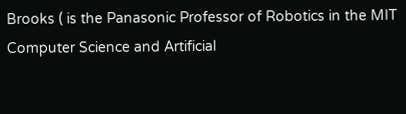Brooks ( is the Panasonic Professor of Robotics in the MIT Computer Science and Artificial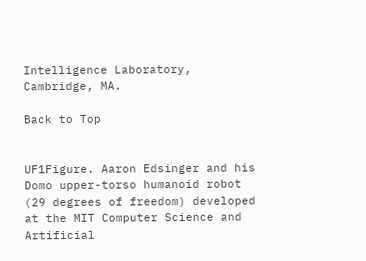Intelligence Laboratory, Cambridge, MA.

Back to Top


UF1Figure. Aaron Edsinger and his Domo upper-torso humanoid robot (29 degrees of freedom) developed at the MIT Computer Science and Artificial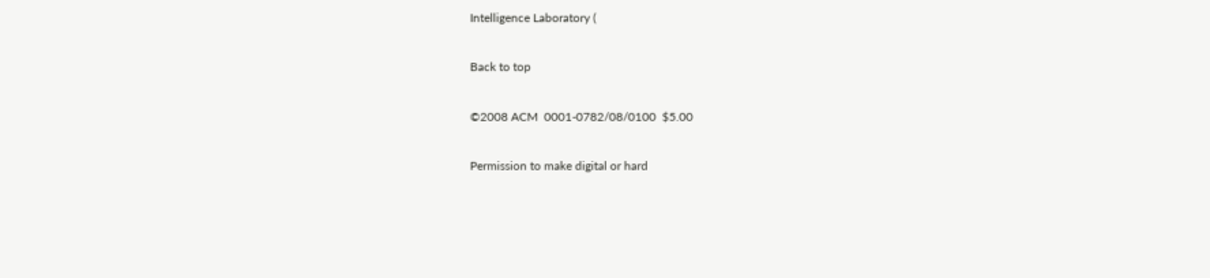Intelligence Laboratory (

Back to top

©2008 ACM  0001-0782/08/0100  $5.00

Permission to make digital or hard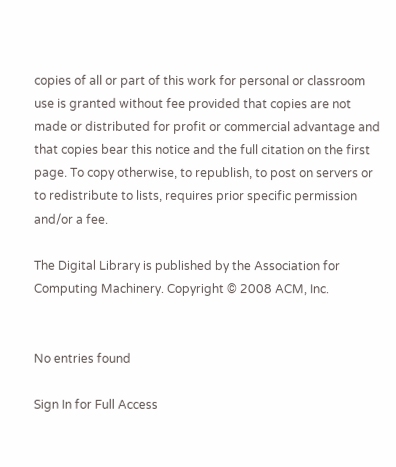copies of all or part of this work for personal or classroom use is granted without fee provided that copies are not made or distributed for profit or commercial advantage and that copies bear this notice and the full citation on the first page. To copy otherwise, to republish, to post on servers or to redistribute to lists, requires prior specific permission and/or a fee.

The Digital Library is published by the Association for Computing Machinery. Copyright © 2008 ACM, Inc.


No entries found

Sign In for Full Access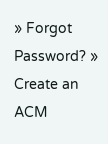» Forgot Password? » Create an ACM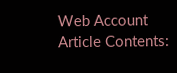Web Account
Article Contents: